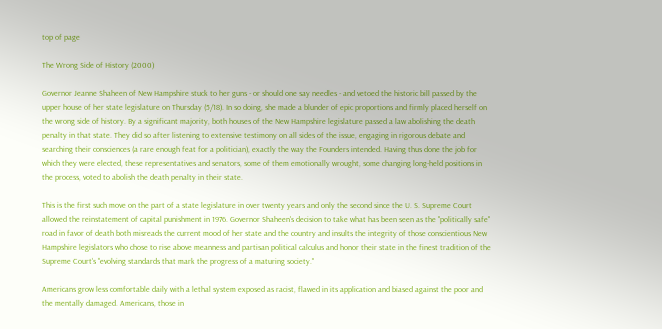top of page

The Wrong Side of History (2000)

Governor Jeanne Shaheen of New Hampshire stuck to her guns - or should one say needles - and vetoed the historic bill passed by the upper house of her state legislature on Thursday (5/18). In so doing, she made a blunder of epic proportions and firmly placed herself on the wrong side of history. By a significant majority, both houses of the New Hampshire legislature passed a law abolishing the death penalty in that state. They did so after listening to extensive testimony on all sides of the issue, engaging in rigorous debate and searching their consciences (a rare enough feat for a politician), exactly the way the Founders intended. Having thus done the job for which they were elected, these representatives and senators, some of them emotionally wrought, some changing long-held positions in the process, voted to abolish the death penalty in their state.

This is the first such move on the part of a state legislature in over twenty years and only the second since the U. S. Supreme Court allowed the reinstatement of capital punishment in 1976. Governor Shaheen's decision to take what has been seen as the "politically safe" road in favor of death both misreads the current mood of her state and the country and insults the integrity of those conscientious New Hampshire legislators who chose to rise above meanness and partisan political calculus and honor their state in the finest tradition of the Supreme Court's "evolving standards that mark the progress of a maturing society."

Americans grow less comfortable daily with a lethal system exposed as racist, flawed in its application and biased against the poor and the mentally damaged. Americans, those in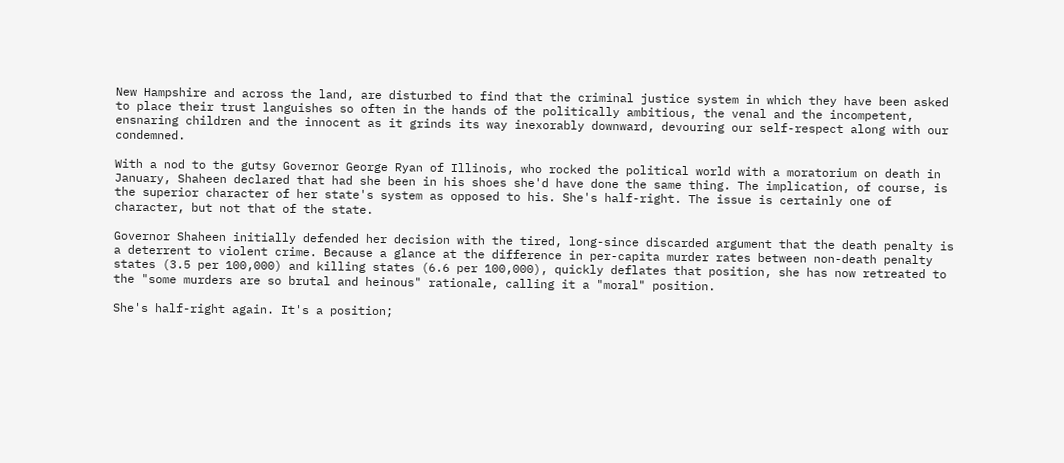New Hampshire and across the land, are disturbed to find that the criminal justice system in which they have been asked to place their trust languishes so often in the hands of the politically ambitious, the venal and the incompetent, ensnaring children and the innocent as it grinds its way inexorably downward, devouring our self-respect along with our condemned.

With a nod to the gutsy Governor George Ryan of Illinois, who rocked the political world with a moratorium on death in January, Shaheen declared that had she been in his shoes she'd have done the same thing. The implication, of course, is the superior character of her state's system as opposed to his. She's half-right. The issue is certainly one of character, but not that of the state.

Governor Shaheen initially defended her decision with the tired, long-since discarded argument that the death penalty is a deterrent to violent crime. Because a glance at the difference in per-capita murder rates between non-death penalty states (3.5 per 100,000) and killing states (6.6 per 100,000), quickly deflates that position, she has now retreated to the "some murders are so brutal and heinous" rationale, calling it a "moral" position.

She's half-right again. It's a position;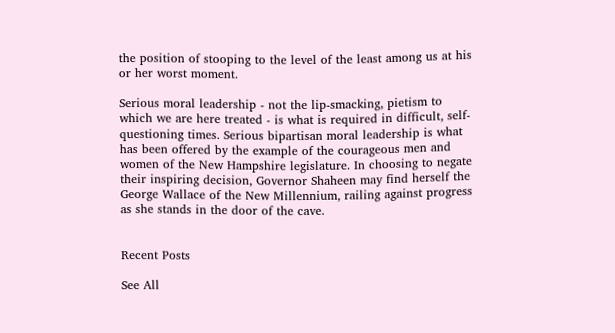the position of stooping to the level of the least among us at his or her worst moment.

Serious moral leadership - not the lip-smacking, pietism to which we are here treated - is what is required in difficult, self-questioning times. Serious bipartisan moral leadership is what has been offered by the example of the courageous men and women of the New Hampshire legislature. In choosing to negate their inspiring decision, Governor Shaheen may find herself the George Wallace of the New Millennium, railing against progress as she stands in the door of the cave.


Recent Posts

See All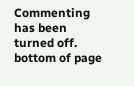Commenting has been turned off.
bottom of page